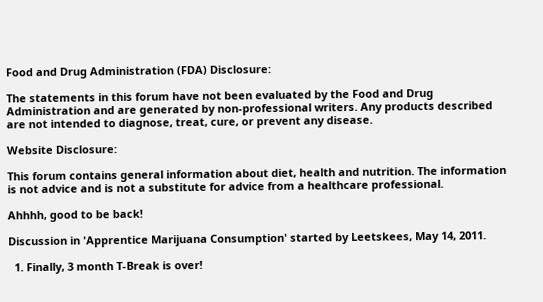Food and Drug Administration (FDA) Disclosure:

The statements in this forum have not been evaluated by the Food and Drug Administration and are generated by non-professional writers. Any products described are not intended to diagnose, treat, cure, or prevent any disease.

Website Disclosure:

This forum contains general information about diet, health and nutrition. The information is not advice and is not a substitute for advice from a healthcare professional.

Ahhhh, good to be back!

Discussion in 'Apprentice Marijuana Consumption' started by Leetskees, May 14, 2011.

  1. Finally, 3 month T-Break is over!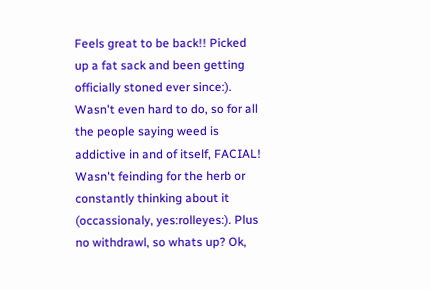Feels great to be back!! Picked up a fat sack and been getting officially stoned ever since:). Wasn't even hard to do, so for all the people saying weed is addictive in and of itself, FACIAL! Wasn't feinding for the herb or constantly thinking about it (occassionaly, yes:rolleyes:). Plus no withdrawl, so whats up? Ok,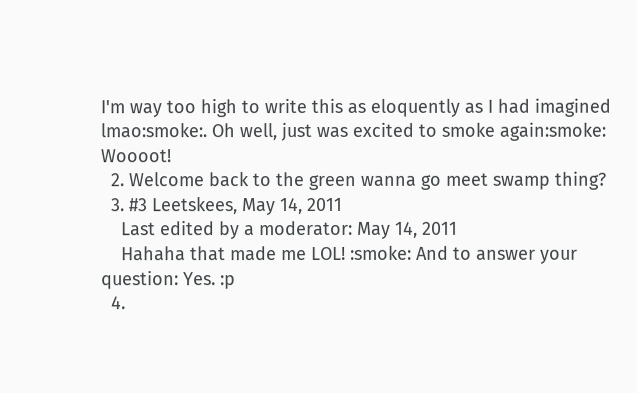I'm way too high to write this as eloquently as I had imagined lmao:smoke:. Oh well, just was excited to smoke again:smoke: Woooot!
  2. Welcome back to the green wanna go meet swamp thing?
  3. #3 Leetskees, May 14, 2011
    Last edited by a moderator: May 14, 2011
    Hahaha that made me LOL! :smoke: And to answer your question: Yes. :p
  4.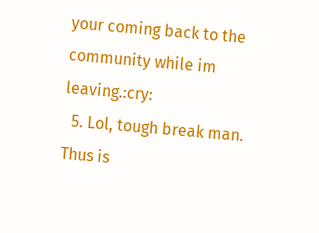your coming back to the community while im leaving.:cry:
  5. Lol, tough break man. Thus is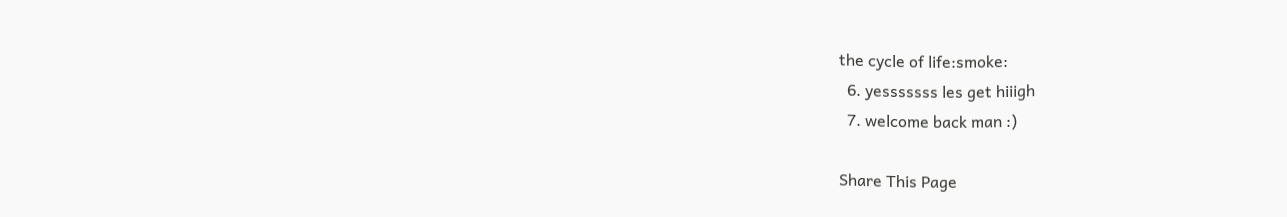the cycle of life:smoke:
  6. yesssssss les get hiiigh
  7. welcome back man :)

Share This Page